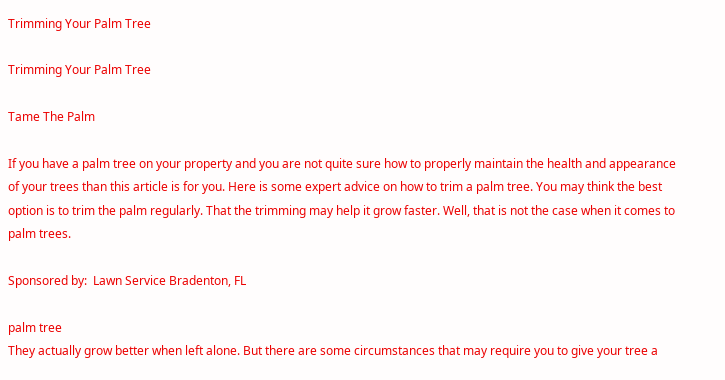Trimming Your Palm Tree

Trimming Your Palm Tree

Tame The Palm

If you have a palm tree on your property and you are not quite sure how to properly maintain the health and appearance of your trees than this article is for you. Here is some expert advice on how to trim a palm tree. You may think the best option is to trim the palm regularly. That the trimming may help it grow faster. Well, that is not the case when it comes to palm trees.

Sponsored by:  Lawn Service Bradenton, FL

palm tree
They actually grow better when left alone. But there are some circumstances that may require you to give your tree a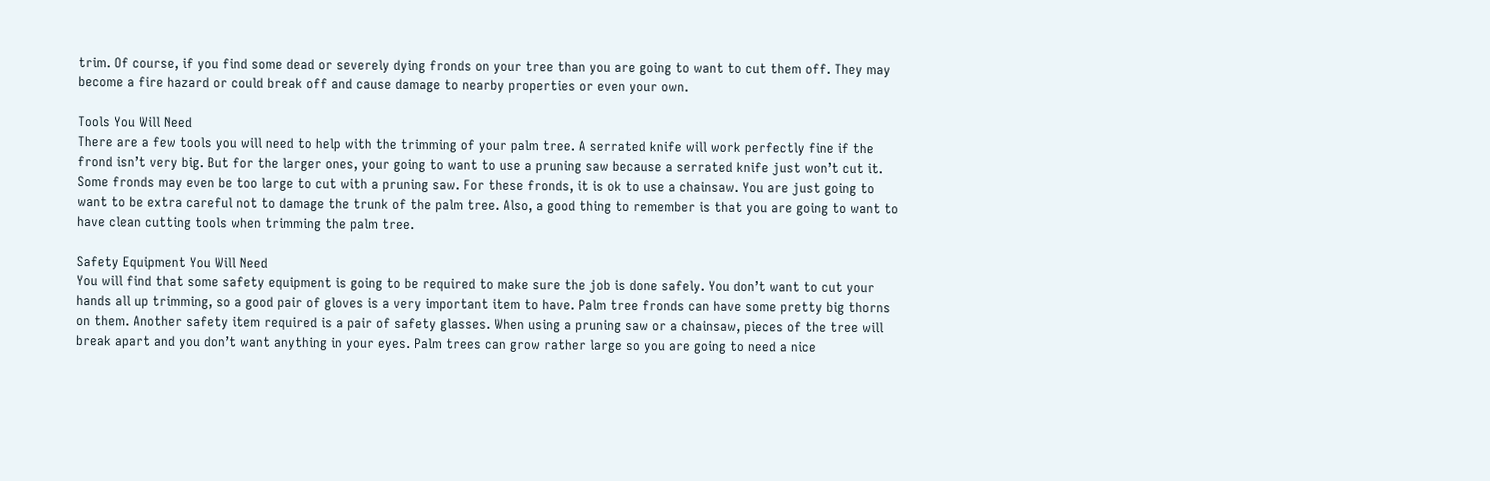trim. Of course, if you find some dead or severely dying fronds on your tree than you are going to want to cut them off. They may become a fire hazard or could break off and cause damage to nearby properties or even your own.

Tools You Will Need
There are a few tools you will need to help with the trimming of your palm tree. A serrated knife will work perfectly fine if the frond isn’t very big. But for the larger ones, your going to want to use a pruning saw because a serrated knife just won’t cut it. Some fronds may even be too large to cut with a pruning saw. For these fronds, it is ok to use a chainsaw. You are just going to want to be extra careful not to damage the trunk of the palm tree. Also, a good thing to remember is that you are going to want to have clean cutting tools when trimming the palm tree.

Safety Equipment You Will Need
You will find that some safety equipment is going to be required to make sure the job is done safely. You don’t want to cut your hands all up trimming, so a good pair of gloves is a very important item to have. Palm tree fronds can have some pretty big thorns on them. Another safety item required is a pair of safety glasses. When using a pruning saw or a chainsaw, pieces of the tree will break apart and you don’t want anything in your eyes. Palm trees can grow rather large so you are going to need a nice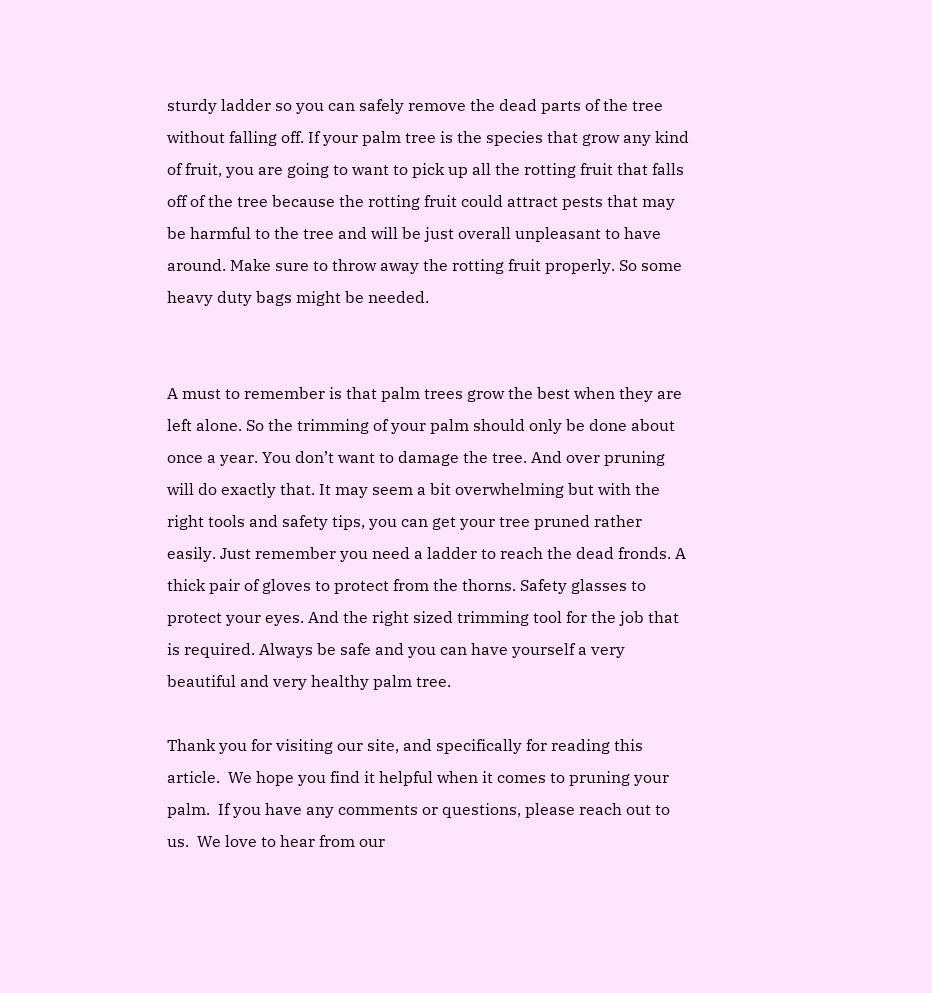sturdy ladder so you can safely remove the dead parts of the tree without falling off. If your palm tree is the species that grow any kind of fruit, you are going to want to pick up all the rotting fruit that falls off of the tree because the rotting fruit could attract pests that may be harmful to the tree and will be just overall unpleasant to have around. Make sure to throw away the rotting fruit properly. So some heavy duty bags might be needed.


A must to remember is that palm trees grow the best when they are left alone. So the trimming of your palm should only be done about once a year. You don’t want to damage the tree. And over pruning will do exactly that. It may seem a bit overwhelming but with the right tools and safety tips, you can get your tree pruned rather easily. Just remember you need a ladder to reach the dead fronds. A thick pair of gloves to protect from the thorns. Safety glasses to protect your eyes. And the right sized trimming tool for the job that is required. Always be safe and you can have yourself a very beautiful and very healthy palm tree.

Thank you for visiting our site, and specifically for reading this article.  We hope you find it helpful when it comes to pruning your palm.  If you have any comments or questions, please reach out to us.  We love to hear from our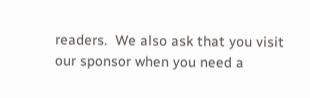readers.  We also ask that you visit our sponsor when you need a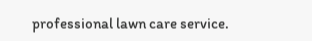professional lawn care service.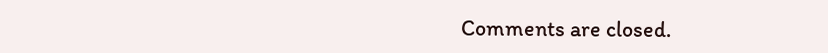Comments are closed.